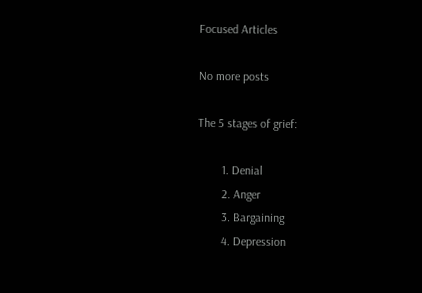Focused Articles

No more posts

The 5 stages of grief:

        1. Denial
        2. Anger
        3. Bargaining
        4. Depression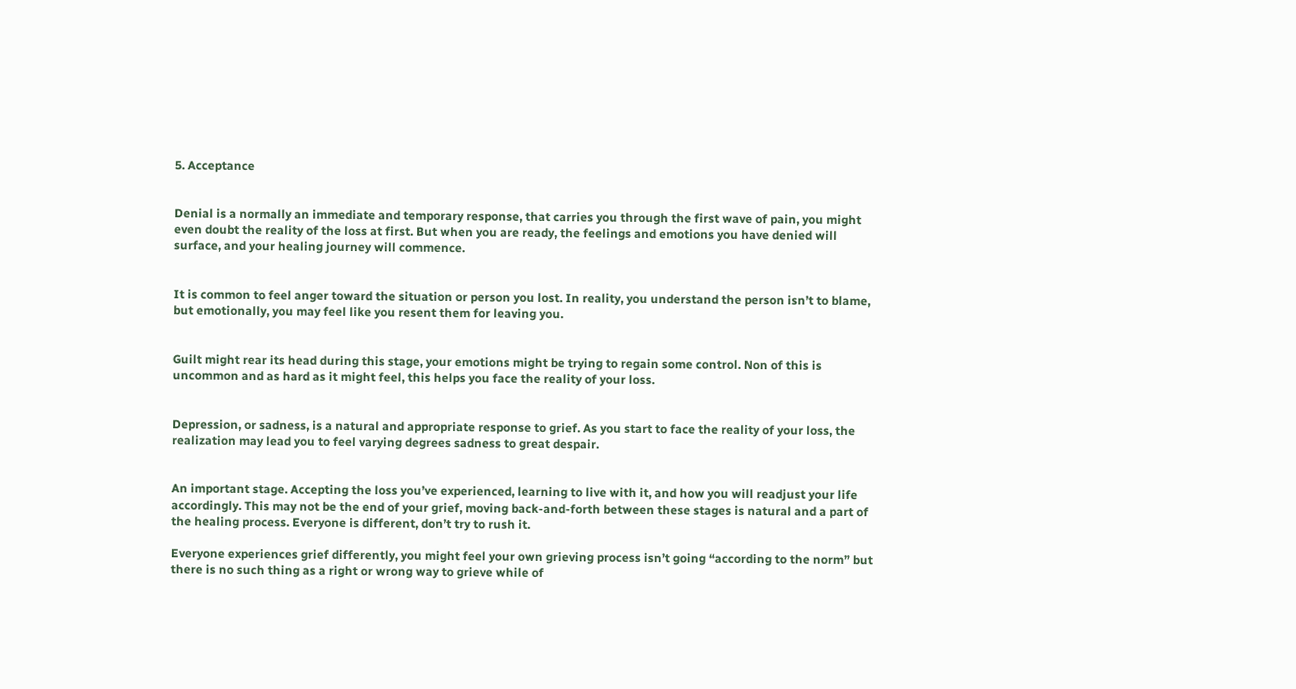5. Acceptance


Denial is a normally an immediate and temporary response, that carries you through the first wave of pain, you might even doubt the reality of the loss at first. But when you are ready, the feelings and emotions you have denied will surface, and your healing journey will commence.


It is common to feel anger toward the situation or person you lost. In reality, you understand the person isn’t to blame, but emotionally, you may feel like you resent them for leaving you.


Guilt might rear its head during this stage, your emotions might be trying to regain some control. Non of this is uncommon and as hard as it might feel, this helps you face the reality of your loss.


Depression, or sadness, is a natural and appropriate response to grief. As you start to face the reality of your loss, the realization may lead you to feel varying degrees sadness to great despair.


An important stage. Accepting the loss you’ve experienced, learning to live with it, and how you will readjust your life accordingly. This may not be the end of your grief, moving back-and-forth between these stages is natural and a part of the healing process. Everyone is different, don’t try to rush it.

Everyone experiences grief differently, you might feel your own grieving process isn’t going “according to the norm” but there is no such thing as a right or wrong way to grieve while of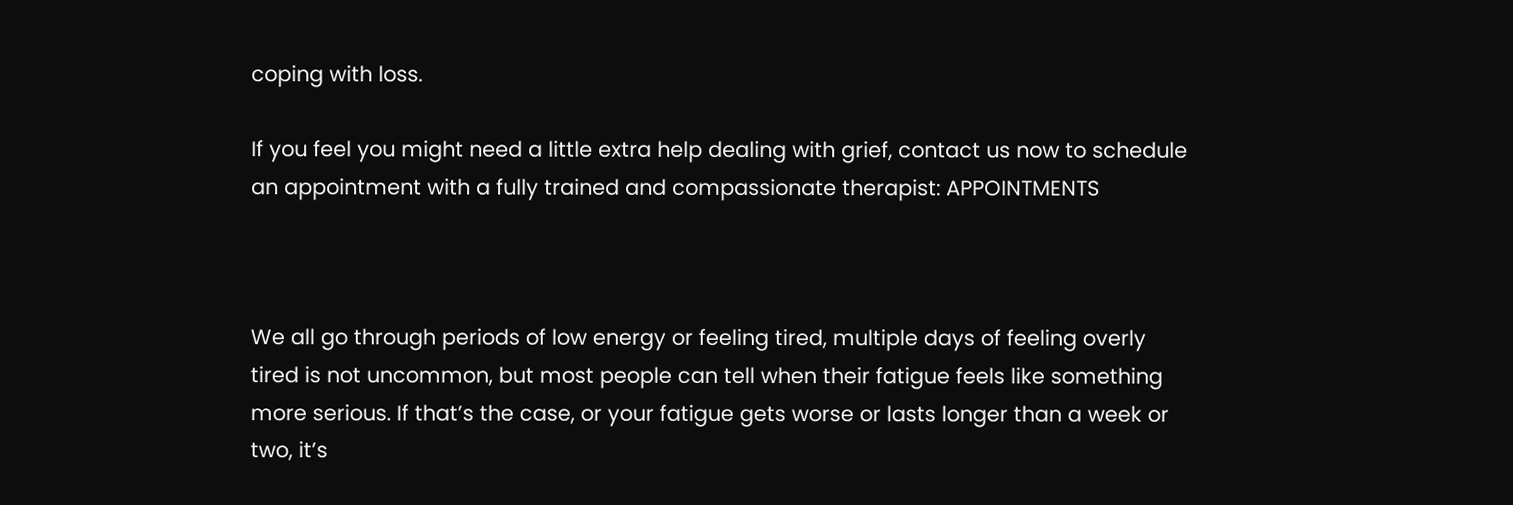coping with loss.

If you feel you might need a little extra help dealing with grief, contact us now to schedule an appointment with a fully trained and compassionate therapist: APPOINTMENTS



We all go through periods of low energy or feeling tired, multiple days of feeling overly tired is not uncommon, but most people can tell when their fatigue feels like something more serious. If that’s the case, or your fatigue gets worse or lasts longer than a week or two, it’s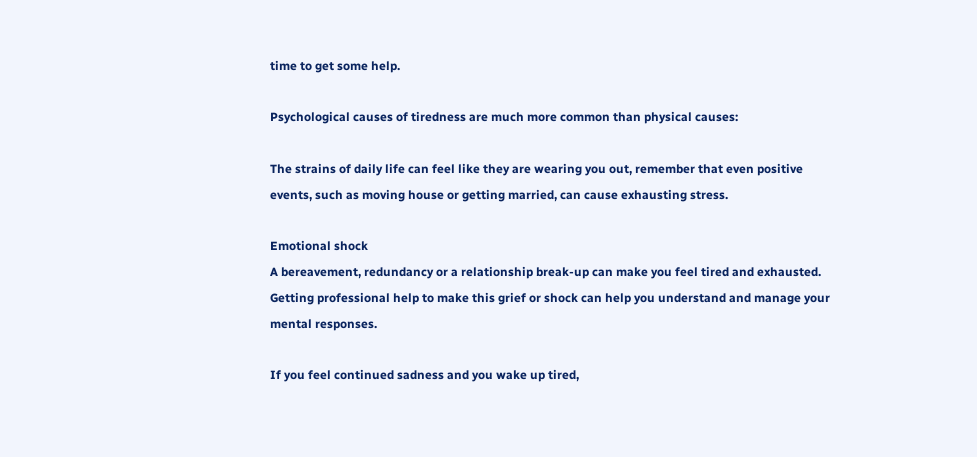time to get some help.

Psychological causes of tiredness are much more common than physical causes:

The strains of daily life can feel like they are wearing you out, remember that even positive events, such as moving house or getting married, can cause exhausting stress.

Emotional shock
A bereavement, redundancy or a relationship break-up can make you feel tired and exhausted. Getting professional help to make this grief or shock can help you understand and manage your mental responses.

If you feel continued sadness and you wake up tired,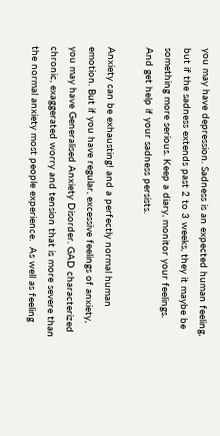you may have depression. Sadness is an expected human feeling, but if the sadness extends past 2 to 3 weeks, they it maybe be something more serious. Keep a diary, monitor your feelings. And get help if your sadness persists.

Anxiety can be exhausting! and a perfectly normal human emotion. But if you have regular, excessive feelings of anxiety, you may have Generalised Anxiety Disorder. GAD characterized chronic, exaggerated worry and tension that is more severe than the normal anxiety most people experience.  As well as feeling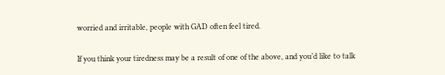worried and irritable, people with GAD often feel tired.

If you think your tiredness may be a result of one of the above, and you’d like to talk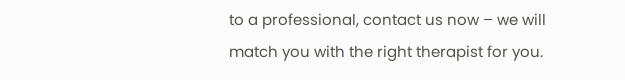to a professional, contact us now – we will match you with the right therapist for you.